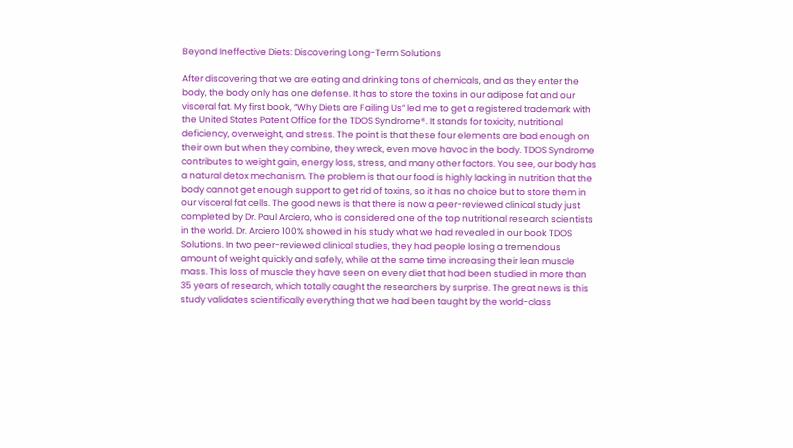Beyond Ineffective Diets: Discovering Long-Term Solutions

After discovering that we are eating and drinking tons of chemicals, and as they enter the body, the body only has one defense. It has to store the toxins in our adipose fat and our visceral fat. My first book, “Why Diets are Failing Us” led me to get a registered trademark with the United States Patent Office for the TDOS Syndrome®. It stands for toxicity, nutritional deficiency, overweight, and stress. The point is that these four elements are bad enough on their own but when they combine, they wreck, even move havoc in the body. TDOS Syndrome contributes to weight gain, energy loss, stress, and many other factors. You see, our body has a natural detox mechanism. The problem is that our food is highly lacking in nutrition that the body cannot get enough support to get rid of toxins, so it has no choice but to store them in our visceral fat cells. The good news is that there is now a peer-reviewed clinical study just completed by Dr. Paul Arciero, who is considered one of the top nutritional research scientists in the world. Dr. Arciero 100% showed in his study what we had revealed in our book TDOS Solutions. In two peer-reviewed clinical studies, they had people losing a tremendous amount of weight quickly and safely, while at the same time increasing their lean muscle mass. This loss of muscle they have seen on every diet that had been studied in more than 35 years of research, which totally caught the researchers by surprise. The great news is this study validates scientifically everything that we had been taught by the world-class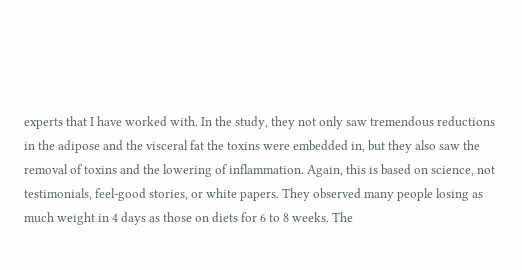experts that I have worked with. In the study, they not only saw tremendous reductions in the adipose and the visceral fat the toxins were embedded in, but they also saw the removal of toxins and the lowering of inflammation. Again, this is based on science, not testimonials, feel-good stories, or white papers. They observed many people losing as much weight in 4 days as those on diets for 6 to 8 weeks. The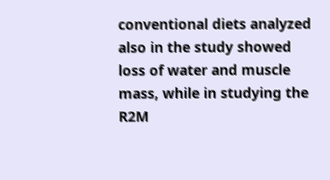conventional diets analyzed also in the study showed loss of water and muscle mass, while in studying the R2M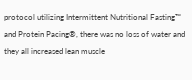protocol utilizing Intermittent Nutritional Fasting™ and Protein Pacing®, there was no loss of water and they all increased lean muscle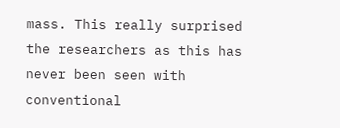mass. This really surprised the researchers as this has never been seen with conventional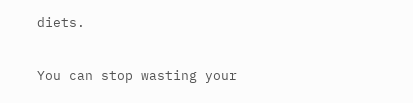diets.

You can stop wasting your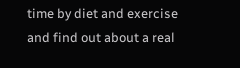time by diet and exercise and find out about a real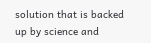solution that is backed up by science and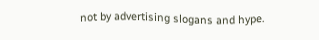not by advertising slogans and hype.